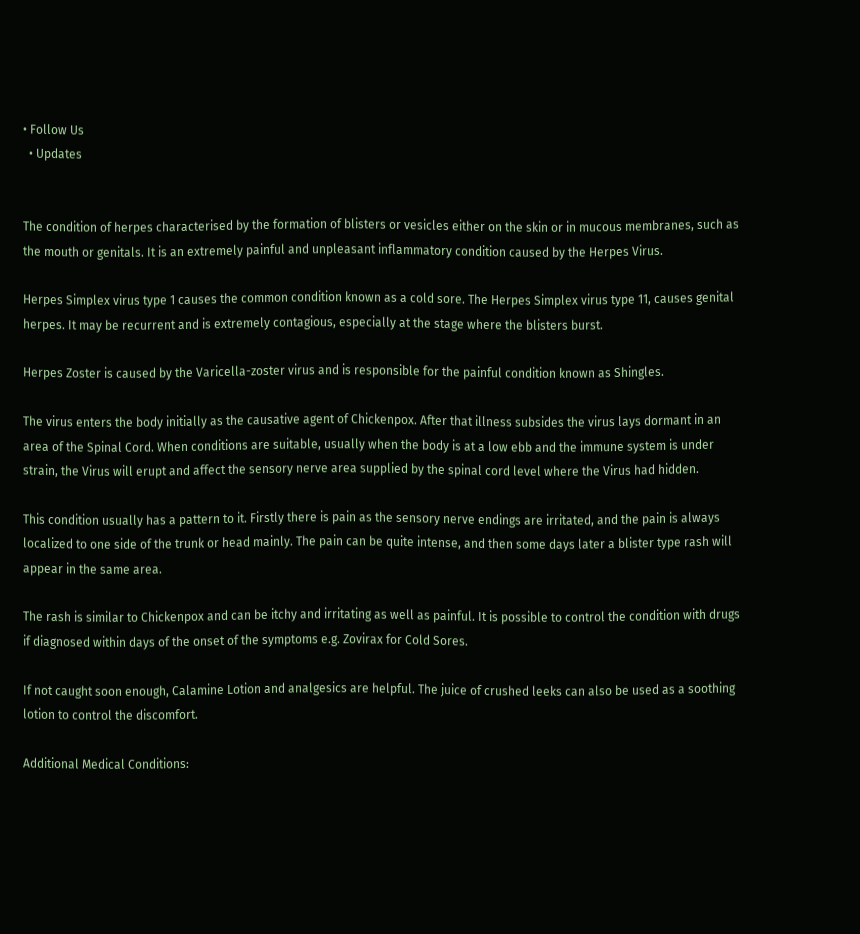• Follow Us
  • Updates


The condition of herpes characterised by the formation of blisters or vesicles either on the skin or in mucous membranes, such as the mouth or genitals. It is an extremely painful and unpleasant inflammatory condition caused by the Herpes Virus.

Herpes Simplex virus type 1 causes the common condition known as a cold sore. The Herpes Simplex virus type 11, causes genital herpes. It may be recurrent and is extremely contagious, especially at the stage where the blisters burst.

Herpes Zoster is caused by the Varicella-zoster virus and is responsible for the painful condition known as Shingles.

The virus enters the body initially as the causative agent of Chickenpox. After that illness subsides the virus lays dormant in an area of the Spinal Cord. When conditions are suitable, usually when the body is at a low ebb and the immune system is under strain, the Virus will erupt and affect the sensory nerve area supplied by the spinal cord level where the Virus had hidden.

This condition usually has a pattern to it. Firstly there is pain as the sensory nerve endings are irritated, and the pain is always localized to one side of the trunk or head mainly. The pain can be quite intense, and then some days later a blister type rash will appear in the same area.

The rash is similar to Chickenpox and can be itchy and irritating as well as painful. It is possible to control the condition with drugs if diagnosed within days of the onset of the symptoms e.g. Zovirax for Cold Sores.

If not caught soon enough, Calamine Lotion and analgesics are helpful. The juice of crushed leeks can also be used as a soothing lotion to control the discomfort.

Additional Medical Conditions: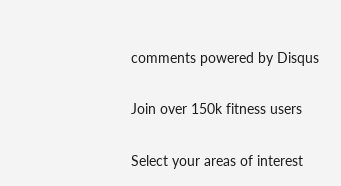comments powered by Disqus

Join over 150k fitness users

Select your areas of interest